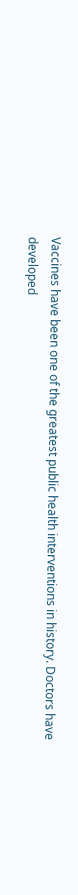Vaccines have been one of the greatest public health interventions in history. Doctors have developed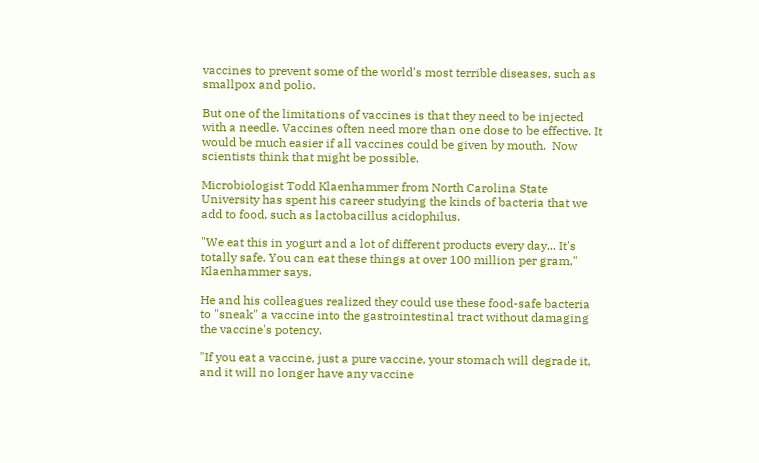vaccines to prevent some of the world's most terrible diseases, such as smallpox and polio.

But one of the limitations of vaccines is that they need to be injected with a needle. Vaccines often need more than one dose to be effective. It would be much easier if all vaccines could be given by mouth.  Now scientists think that might be possible.

Microbiologist Todd Klaenhammer from North Carolina State University has spent his career studying the kinds of bacteria that we add to food, such as lactobacillus acidophilus.

"We eat this in yogurt and a lot of different products every day... It's totally safe. You can eat these things at over 100 million per gram," Klaenhammer says.

He and his colleagues realized they could use these food-safe bacteria to "sneak" a vaccine into the gastrointestinal tract without damaging the vaccine's potency.

"If you eat a vaccine, just a pure vaccine, your stomach will degrade it, and it will no longer have any vaccine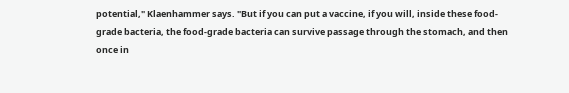potential," Klaenhammer says. "But if you can put a vaccine, if you will, inside these food-grade bacteria, the food-grade bacteria can survive passage through the stomach, and then once in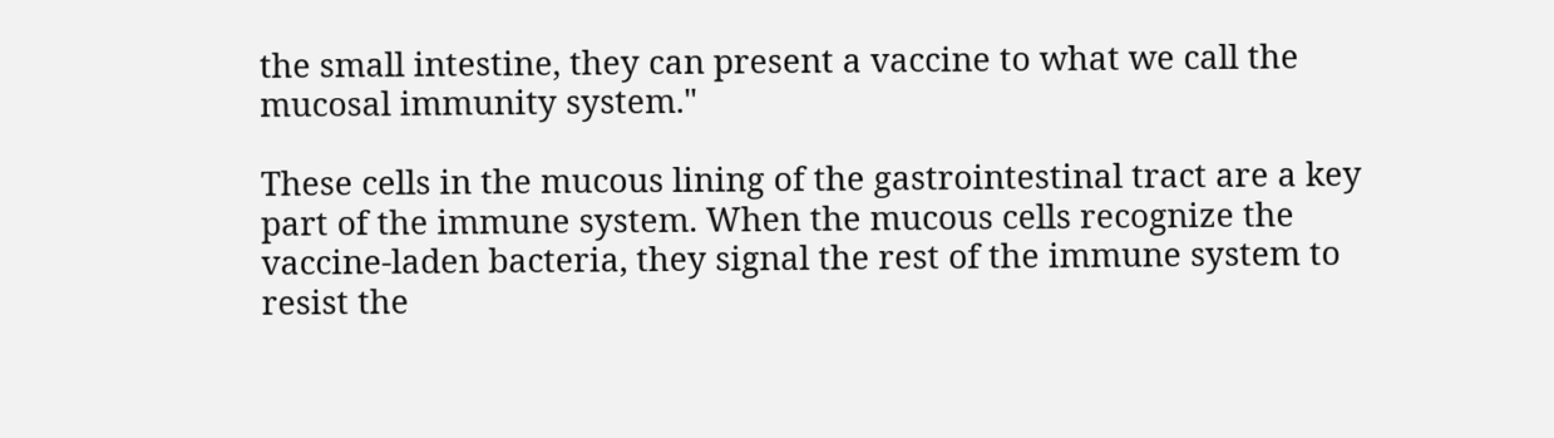the small intestine, they can present a vaccine to what we call the mucosal immunity system."

These cells in the mucous lining of the gastrointestinal tract are a key part of the immune system. When the mucous cells recognize the vaccine-laden bacteria, they signal the rest of the immune system to resist the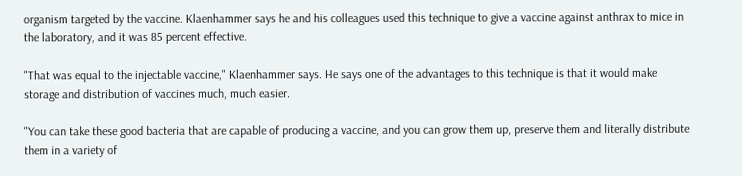organism targeted by the vaccine. Klaenhammer says he and his colleagues used this technique to give a vaccine against anthrax to mice in the laboratory, and it was 85 percent effective.

"That was equal to the injectable vaccine," Klaenhammer says. He says one of the advantages to this technique is that it would make storage and distribution of vaccines much, much easier.

"You can take these good bacteria that are capable of producing a vaccine, and you can grow them up, preserve them and literally distribute them in a variety of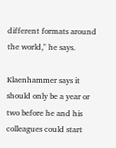different formats around the world," he says.

Klaenhammer says it should only be a year or two before he and his colleagues could start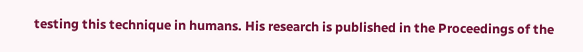testing this technique in humans. His research is published in the Proceedings of the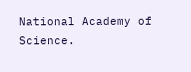National Academy of Science.